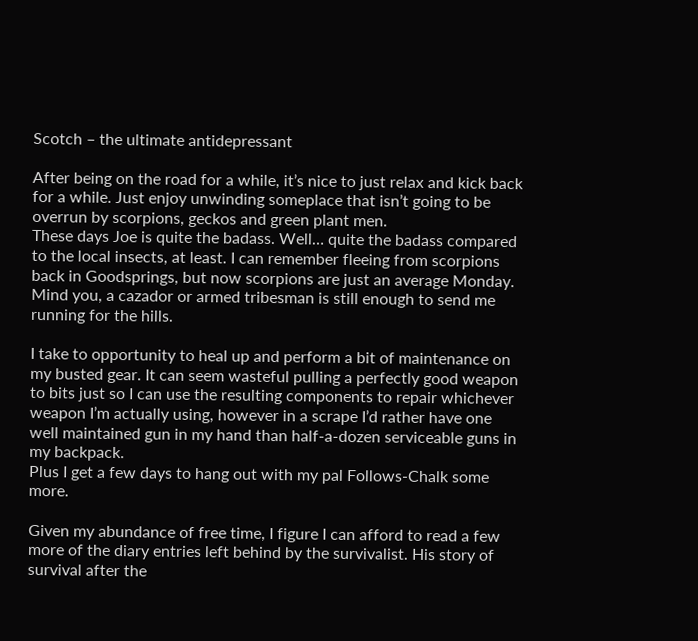Scotch – the ultimate antidepressant

After being on the road for a while, it’s nice to just relax and kick back for a while. Just enjoy unwinding someplace that isn’t going to be overrun by scorpions, geckos and green plant men.
These days Joe is quite the badass. Well… quite the badass compared to the local insects, at least. I can remember fleeing from scorpions back in Goodsprings, but now scorpions are just an average Monday.
Mind you, a cazador or armed tribesman is still enough to send me running for the hills.

I take to opportunity to heal up and perform a bit of maintenance on my busted gear. It can seem wasteful pulling a perfectly good weapon to bits just so I can use the resulting components to repair whichever weapon I’m actually using, however in a scrape I’d rather have one well maintained gun in my hand than half-a-dozen serviceable guns in my backpack.
Plus I get a few days to hang out with my pal Follows-Chalk some more.

Given my abundance of free time, I figure I can afford to read a few more of the diary entries left behind by the survivalist. His story of survival after the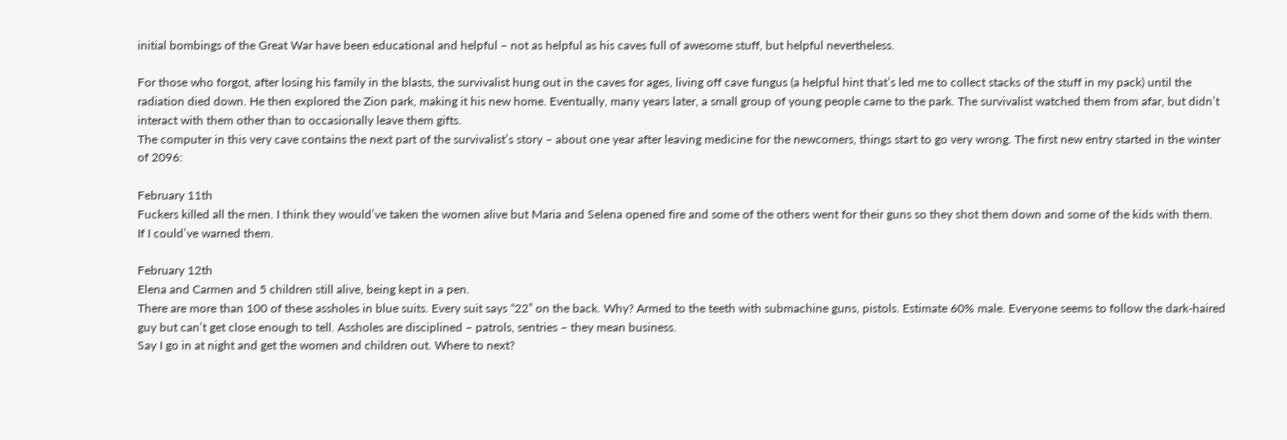initial bombings of the Great War have been educational and helpful – not as helpful as his caves full of awesome stuff, but helpful nevertheless.

For those who forgot, after losing his family in the blasts, the survivalist hung out in the caves for ages, living off cave fungus (a helpful hint that’s led me to collect stacks of the stuff in my pack) until the radiation died down. He then explored the Zion park, making it his new home. Eventually, many years later, a small group of young people came to the park. The survivalist watched them from afar, but didn’t interact with them other than to occasionally leave them gifts.
The computer in this very cave contains the next part of the survivalist’s story – about one year after leaving medicine for the newcomers, things start to go very wrong. The first new entry started in the winter of 2096:

February 11th
Fuckers killed all the men. I think they would’ve taken the women alive but Maria and Selena opened fire and some of the others went for their guns so they shot them down and some of the kids with them.
If I could’ve warned them.

February 12th
Elena and Carmen and 5 children still alive, being kept in a pen.
There are more than 100 of these assholes in blue suits. Every suit says “22” on the back. Why? Armed to the teeth with submachine guns, pistols. Estimate 60% male. Everyone seems to follow the dark-haired guy but can’t get close enough to tell. Assholes are disciplined – patrols, sentries – they mean business.
Say I go in at night and get the women and children out. Where to next?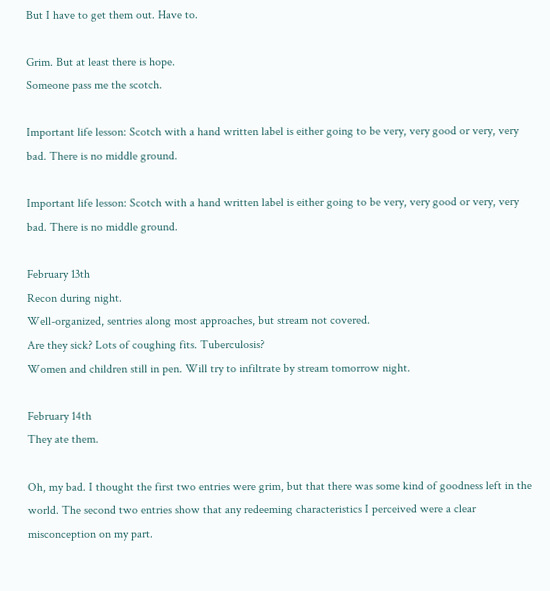But I have to get them out. Have to.

Grim. But at least there is hope.
Someone pass me the scotch.

Important life lesson: Scotch with a hand written label is either going to be very, very good or very, very bad. There is no middle ground.

Important life lesson: Scotch with a hand written label is either going to be very, very good or very, very bad. There is no middle ground.

February 13th
Recon during night.
Well-organized, sentries along most approaches, but stream not covered.
Are they sick? Lots of coughing fits. Tuberculosis?
Women and children still in pen. Will try to infiltrate by stream tomorrow night.

February 14th
They ate them.

Oh, my bad. I thought the first two entries were grim, but that there was some kind of goodness left in the world. The second two entries show that any redeeming characteristics I perceived were a clear misconception on my part.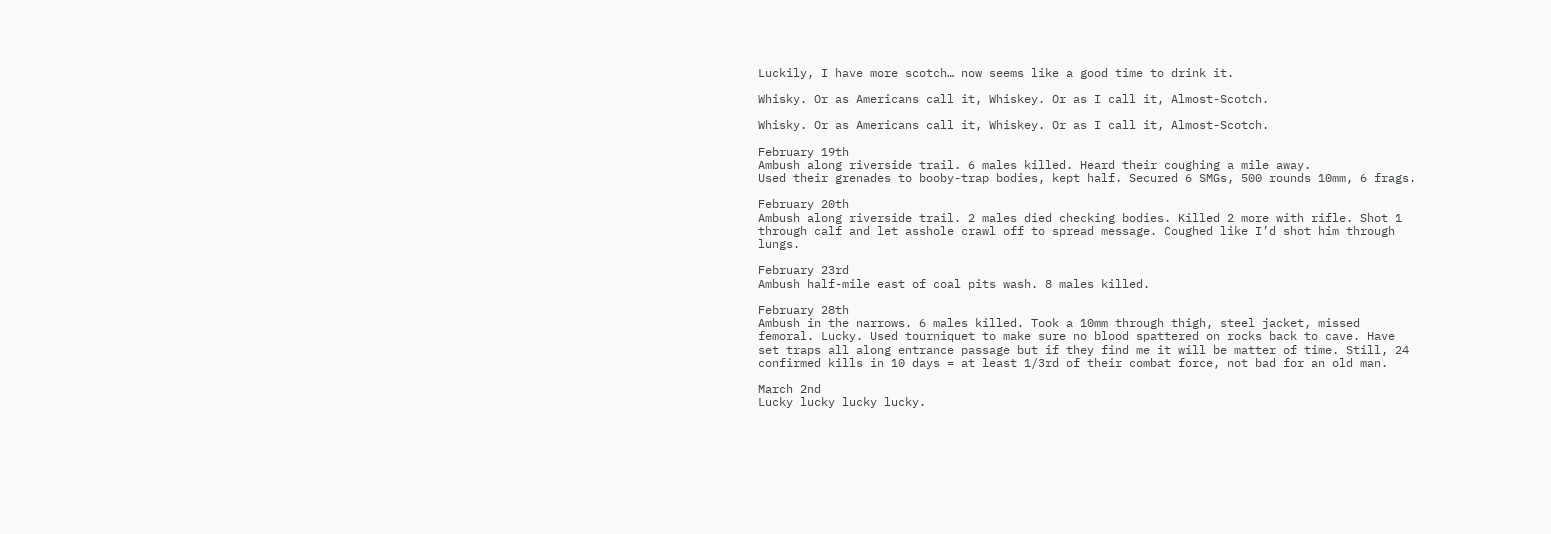Luckily, I have more scotch… now seems like a good time to drink it.

Whisky. Or as Americans call it, Whiskey. Or as I call it, Almost-Scotch.

Whisky. Or as Americans call it, Whiskey. Or as I call it, Almost-Scotch.

February 19th
Ambush along riverside trail. 6 males killed. Heard their coughing a mile away.
Used their grenades to booby-trap bodies, kept half. Secured 6 SMGs, 500 rounds 10mm, 6 frags.

February 20th
Ambush along riverside trail. 2 males died checking bodies. Killed 2 more with rifle. Shot 1 through calf and let asshole crawl off to spread message. Coughed like I’d shot him through lungs.

February 23rd
Ambush half-mile east of coal pits wash. 8 males killed.

February 28th
Ambush in the narrows. 6 males killed. Took a 10mm through thigh, steel jacket, missed femoral. Lucky. Used tourniquet to make sure no blood spattered on rocks back to cave. Have set traps all along entrance passage but if they find me it will be matter of time. Still, 24 confirmed kills in 10 days = at least 1/3rd of their combat force, not bad for an old man.

March 2nd
Lucky lucky lucky lucky.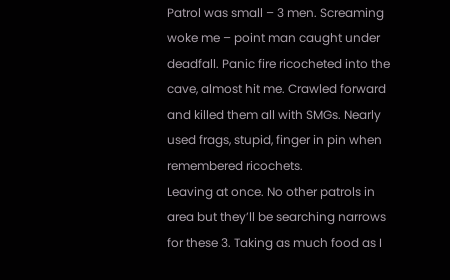Patrol was small – 3 men. Screaming woke me – point man caught under deadfall. Panic fire ricocheted into the cave, almost hit me. Crawled forward and killed them all with SMGs. Nearly used frags, stupid, finger in pin when remembered ricochets.
Leaving at once. No other patrols in area but they’ll be searching narrows for these 3. Taking as much food as I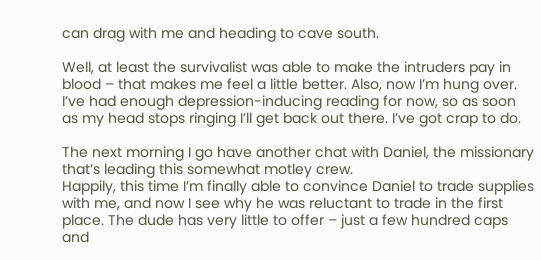can drag with me and heading to cave south.

Well, at least the survivalist was able to make the intruders pay in blood – that makes me feel a little better. Also, now I’m hung over.
I’ve had enough depression-inducing reading for now, so as soon as my head stops ringing I’ll get back out there. I’ve got crap to do.

The next morning I go have another chat with Daniel, the missionary that’s leading this somewhat motley crew.
Happily, this time I’m finally able to convince Daniel to trade supplies with me, and now I see why he was reluctant to trade in the first place. The dude has very little to offer – just a few hundred caps and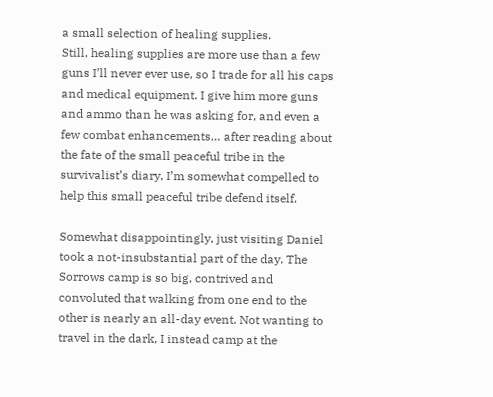a small selection of healing supplies.
Still, healing supplies are more use than a few guns I’ll never ever use, so I trade for all his caps and medical equipment. I give him more guns and ammo than he was asking for, and even a few combat enhancements… after reading about the fate of the small peaceful tribe in the survivalist’s diary, I’m somewhat compelled to help this small peaceful tribe defend itself.

Somewhat disappointingly, just visiting Daniel took a not-insubstantial part of the day. The Sorrows camp is so big, contrived and convoluted that walking from one end to the other is nearly an all-day event. Not wanting to travel in the dark, I instead camp at the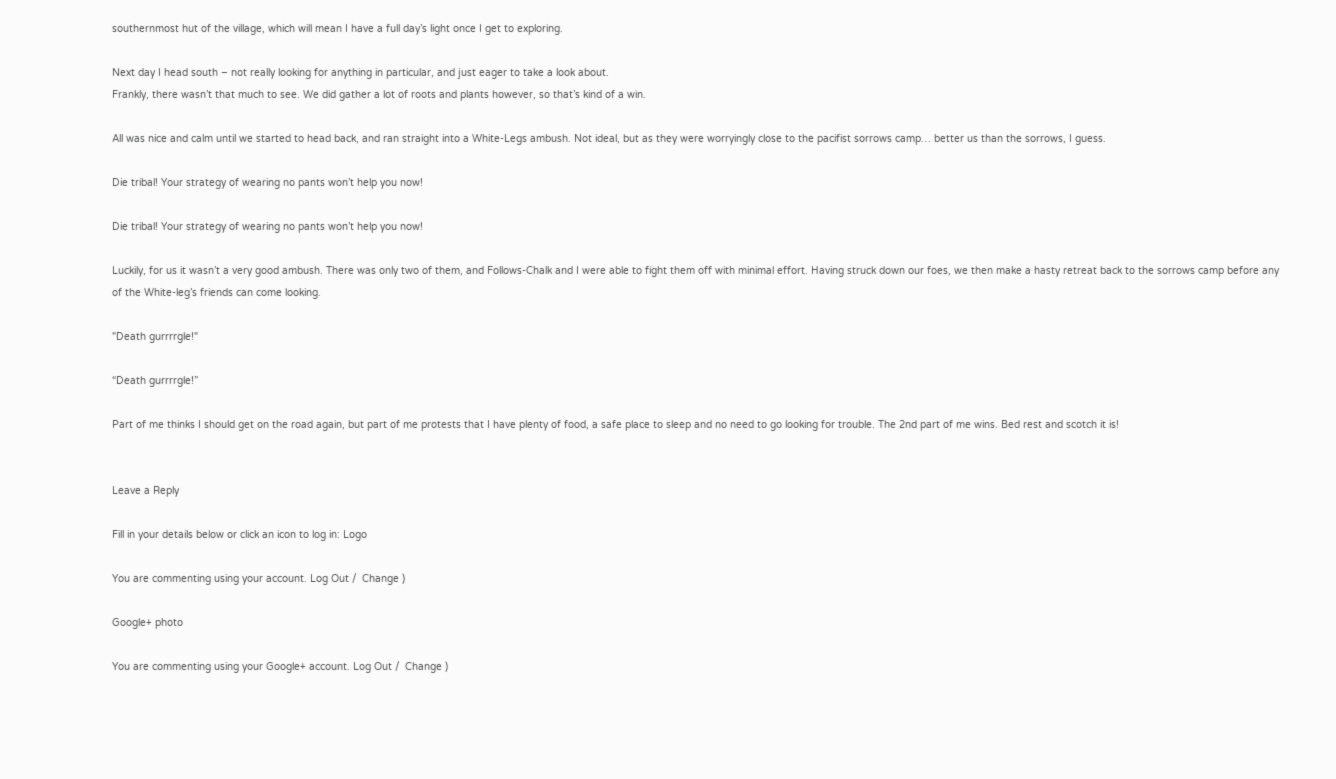southernmost hut of the village, which will mean I have a full day’s light once I get to exploring.

Next day I head south – not really looking for anything in particular, and just eager to take a look about.
Frankly, there wasn’t that much to see. We did gather a lot of roots and plants however, so that’s kind of a win.

All was nice and calm until we started to head back, and ran straight into a White-Legs ambush. Not ideal, but as they were worryingly close to the pacifist sorrows camp… better us than the sorrows, I guess.

Die tribal! Your strategy of wearing no pants won’t help you now!

Die tribal! Your strategy of wearing no pants won’t help you now!

Luckily, for us it wasn’t a very good ambush. There was only two of them, and Follows-Chalk and I were able to fight them off with minimal effort. Having struck down our foes, we then make a hasty retreat back to the sorrows camp before any of the White-leg’s friends can come looking.

"Death gurrrrgle!"

“Death gurrrrgle!”

Part of me thinks I should get on the road again, but part of me protests that I have plenty of food, a safe place to sleep and no need to go looking for trouble. The 2nd part of me wins. Bed rest and scotch it is!


Leave a Reply

Fill in your details below or click an icon to log in: Logo

You are commenting using your account. Log Out /  Change )

Google+ photo

You are commenting using your Google+ account. Log Out /  Change )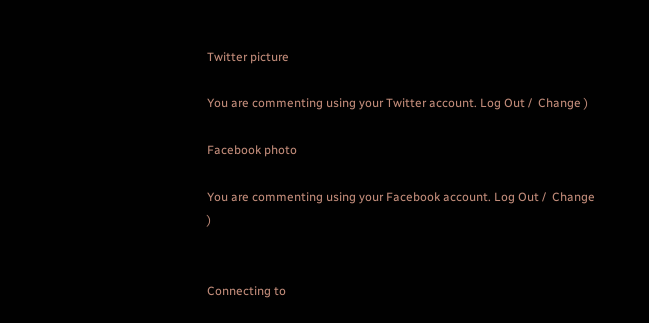Twitter picture

You are commenting using your Twitter account. Log Out /  Change )

Facebook photo

You are commenting using your Facebook account. Log Out /  Change )


Connecting to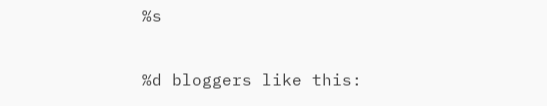%s

%d bloggers like this: